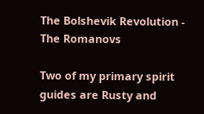The Bolshevik Revolution - The Romanovs

Two of my primary spirit guides are Rusty and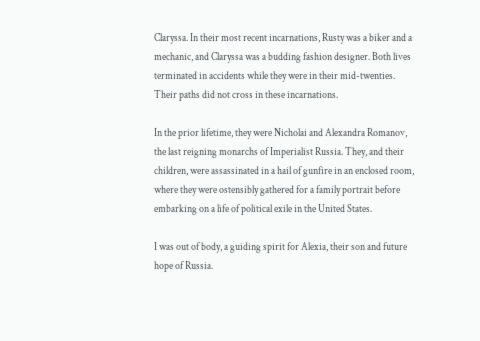Claryssa. In their most recent incarnations, Rusty was a biker and a mechanic, and Claryssa was a budding fashion designer. Both lives terminated in accidents while they were in their mid-twenties. Their paths did not cross in these incarnations.

In the prior lifetime, they were Nicholai and Alexandra Romanov, the last reigning monarchs of Imperialist Russia. They, and their children, were assassinated in a hail of gunfire in an enclosed room, where they were ostensibly gathered for a family portrait before embarking on a life of political exile in the United States.

I was out of body, a guiding spirit for Alexia, their son and future hope of Russia.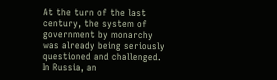At the turn of the last century, the system of government by monarchy was already being seriously questioned and challenged. In Russia, an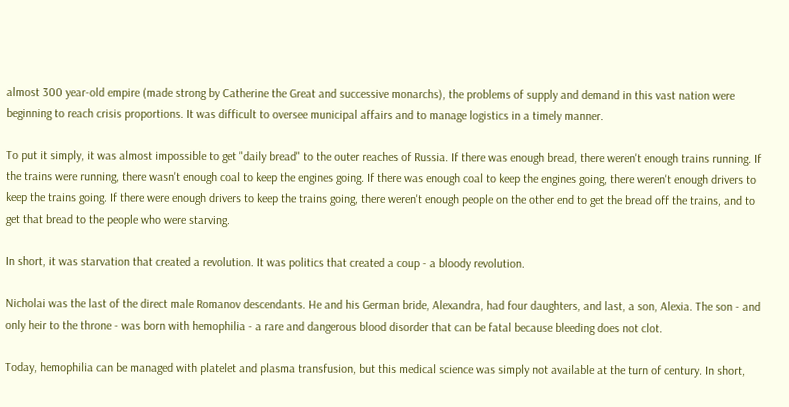almost 300 year-old empire (made strong by Catherine the Great and successive monarchs), the problems of supply and demand in this vast nation were beginning to reach crisis proportions. It was difficult to oversee municipal affairs and to manage logistics in a timely manner.

To put it simply, it was almost impossible to get "daily bread" to the outer reaches of Russia. If there was enough bread, there weren't enough trains running. If the trains were running, there wasn't enough coal to keep the engines going. If there was enough coal to keep the engines going, there weren't enough drivers to keep the trains going. If there were enough drivers to keep the trains going, there weren't enough people on the other end to get the bread off the trains, and to get that bread to the people who were starving.

In short, it was starvation that created a revolution. It was politics that created a coup - a bloody revolution.

Nicholai was the last of the direct male Romanov descendants. He and his German bride, Alexandra, had four daughters, and last, a son, Alexia. The son - and only heir to the throne - was born with hemophilia - a rare and dangerous blood disorder that can be fatal because bleeding does not clot.

Today, hemophilia can be managed with platelet and plasma transfusion, but this medical science was simply not available at the turn of century. In short,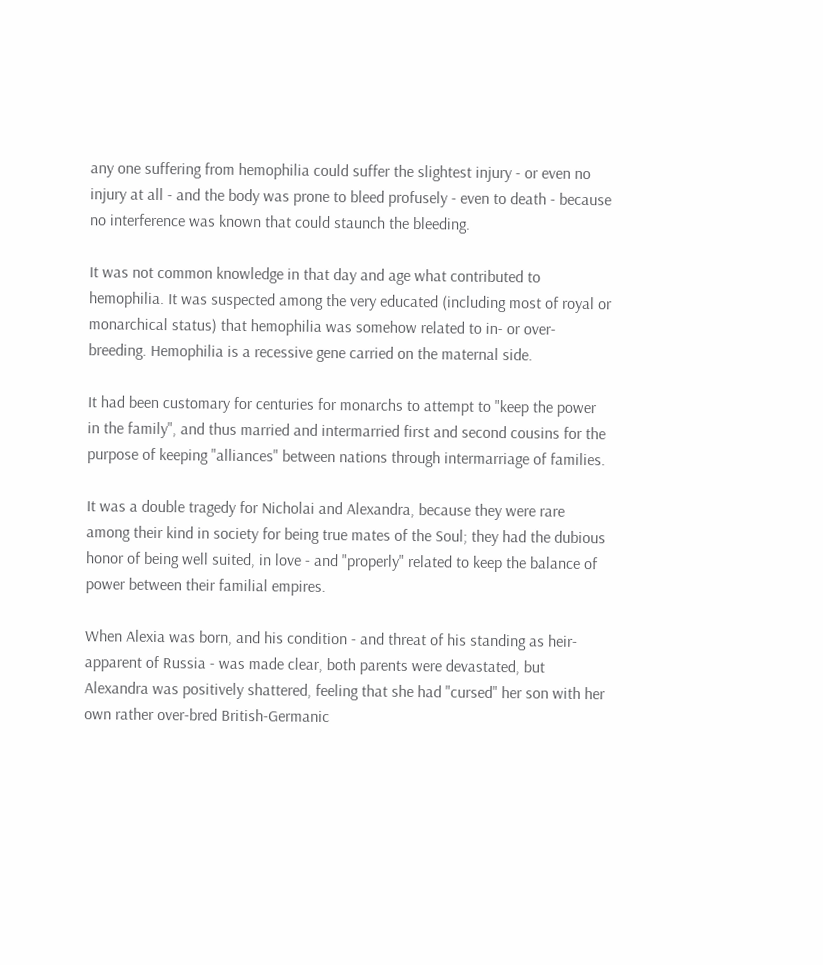any one suffering from hemophilia could suffer the slightest injury - or even no injury at all - and the body was prone to bleed profusely - even to death - because no interference was known that could staunch the bleeding.

It was not common knowledge in that day and age what contributed to hemophilia. It was suspected among the very educated (including most of royal or monarchical status) that hemophilia was somehow related to in- or over-breeding. Hemophilia is a recessive gene carried on the maternal side.

It had been customary for centuries for monarchs to attempt to "keep the power in the family", and thus married and intermarried first and second cousins for the purpose of keeping "alliances" between nations through intermarriage of families.

It was a double tragedy for Nicholai and Alexandra, because they were rare among their kind in society for being true mates of the Soul; they had the dubious honor of being well suited, in love - and "properly" related to keep the balance of power between their familial empires.

When Alexia was born, and his condition - and threat of his standing as heir-apparent of Russia - was made clear, both parents were devastated, but Alexandra was positively shattered, feeling that she had "cursed" her son with her own rather over-bred British-Germanic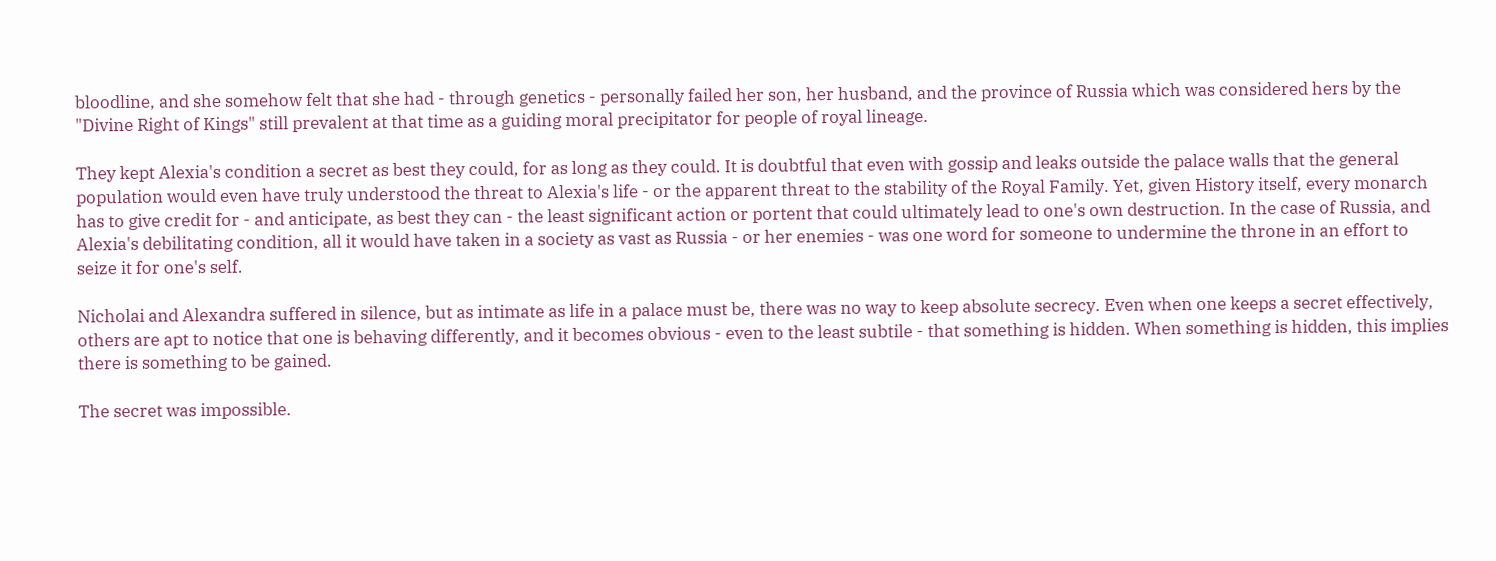bloodline, and she somehow felt that she had - through genetics - personally failed her son, her husband, and the province of Russia which was considered hers by the "Divine Right of Kings" still prevalent at that time as a guiding moral precipitator for people of royal lineage.

They kept Alexia's condition a secret as best they could, for as long as they could. It is doubtful that even with gossip and leaks outside the palace walls that the general population would even have truly understood the threat to Alexia's life - or the apparent threat to the stability of the Royal Family. Yet, given History itself, every monarch has to give credit for - and anticipate, as best they can - the least significant action or portent that could ultimately lead to one's own destruction. In the case of Russia, and Alexia's debilitating condition, all it would have taken in a society as vast as Russia - or her enemies - was one word for someone to undermine the throne in an effort to seize it for one's self.

Nicholai and Alexandra suffered in silence, but as intimate as life in a palace must be, there was no way to keep absolute secrecy. Even when one keeps a secret effectively, others are apt to notice that one is behaving differently, and it becomes obvious - even to the least subtile - that something is hidden. When something is hidden, this implies there is something to be gained.

The secret was impossible.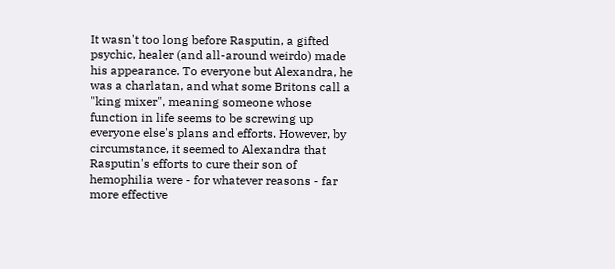It wasn't too long before Rasputin, a gifted psychic, healer (and all-around weirdo) made his appearance. To everyone but Alexandra, he was a charlatan, and what some Britons call a "king mixer", meaning someone whose function in life seems to be screwing up everyone else's plans and efforts. However, by circumstance, it seemed to Alexandra that Rasputin's efforts to cure their son of hemophilia were - for whatever reasons - far more effective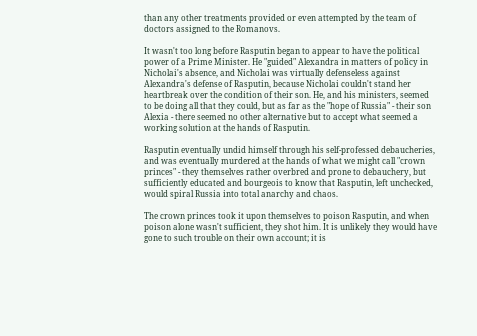than any other treatments provided or even attempted by the team of doctors assigned to the Romanovs.

It wasn't too long before Rasputin began to appear to have the political power of a Prime Minister. He "guided" Alexandra in matters of policy in Nicholai's absence, and Nicholai was virtually defenseless against Alexandra's defense of Rasputin, because Nicholai couldn't stand her heartbreak over the condition of their son. He, and his ministers, seemed to be doing all that they could, but as far as the "hope of Russia" - their son Alexia - there seemed no other alternative but to accept what seemed a working solution at the hands of Rasputin.

Rasputin eventually undid himself through his self-professed debaucheries, and was eventually murdered at the hands of what we might call "crown princes" - they themselves rather overbred and prone to debauchery, but sufficiently educated and bourgeois to know that Rasputin, left unchecked, would spiral Russia into total anarchy and chaos.

The crown princes took it upon themselves to poison Rasputin, and when poison alone wasn't sufficient, they shot him. It is unlikely they would have gone to such trouble on their own account; it is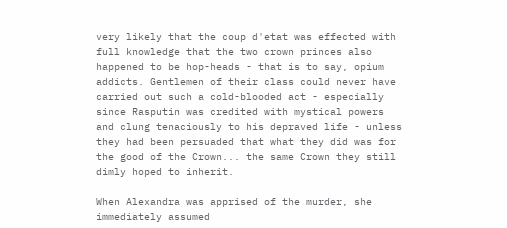very likely that the coup d'etat was effected with full knowledge that the two crown princes also happened to be hop-heads - that is to say, opium addicts. Gentlemen of their class could never have carried out such a cold-blooded act - especially since Rasputin was credited with mystical powers and clung tenaciously to his depraved life - unless they had been persuaded that what they did was for the good of the Crown... the same Crown they still dimly hoped to inherit.

When Alexandra was apprised of the murder, she immediately assumed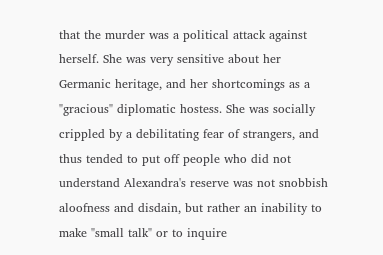that the murder was a political attack against herself. She was very sensitive about her Germanic heritage, and her shortcomings as a "gracious" diplomatic hostess. She was socially crippled by a debilitating fear of strangers, and thus tended to put off people who did not understand Alexandra's reserve was not snobbish aloofness and disdain, but rather an inability to make "small talk" or to inquire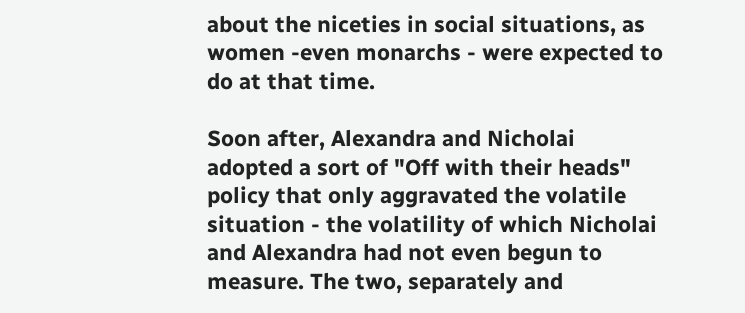about the niceties in social situations, as women -even monarchs - were expected to do at that time.

Soon after, Alexandra and Nicholai adopted a sort of "Off with their heads" policy that only aggravated the volatile situation - the volatility of which Nicholai and Alexandra had not even begun to measure. The two, separately and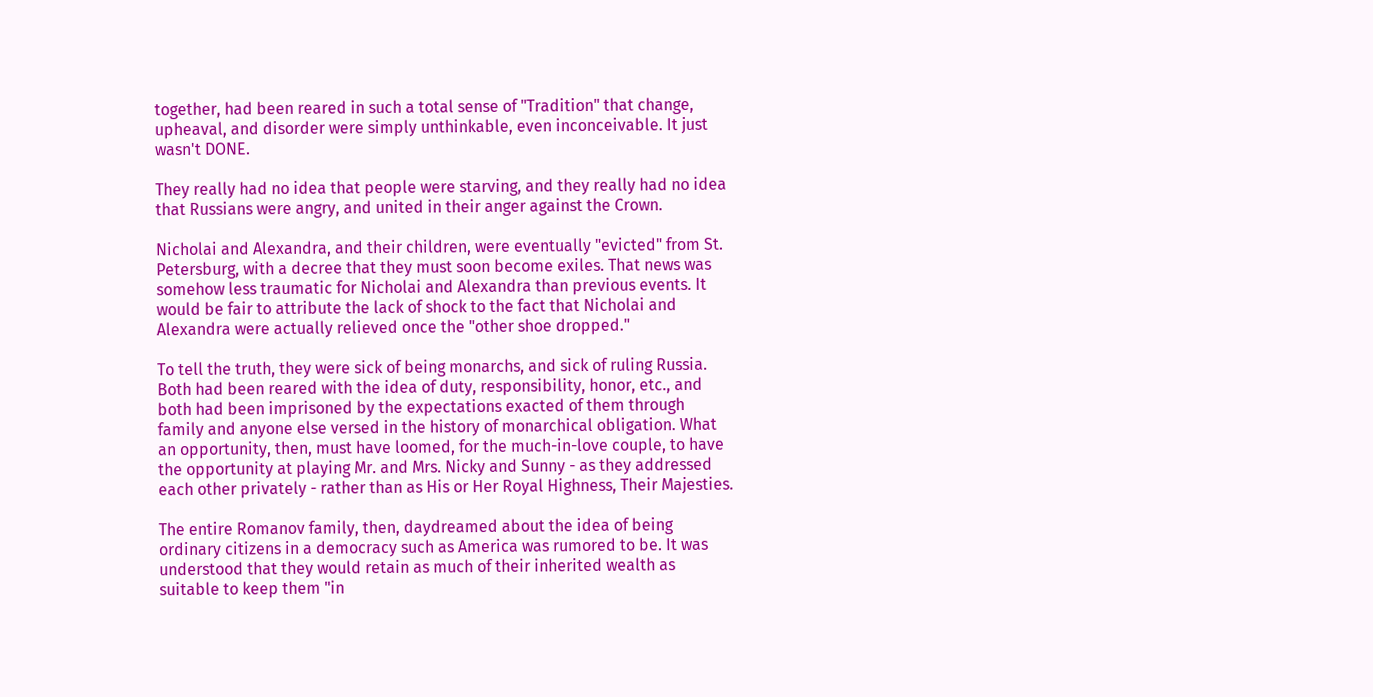together, had been reared in such a total sense of "Tradition" that change, upheaval, and disorder were simply unthinkable, even inconceivable. It just wasn't DONE.

They really had no idea that people were starving, and they really had no idea that Russians were angry, and united in their anger against the Crown.

Nicholai and Alexandra, and their children, were eventually "evicted" from St. Petersburg, with a decree that they must soon become exiles. That news was somehow less traumatic for Nicholai and Alexandra than previous events. It would be fair to attribute the lack of shock to the fact that Nicholai and Alexandra were actually relieved once the "other shoe dropped."

To tell the truth, they were sick of being monarchs, and sick of ruling Russia. Both had been reared with the idea of duty, responsibility, honor, etc., and both had been imprisoned by the expectations exacted of them through family and anyone else versed in the history of monarchical obligation. What an opportunity, then, must have loomed, for the much-in-love couple, to have the opportunity at playing Mr. and Mrs. Nicky and Sunny - as they addressed each other privately - rather than as His or Her Royal Highness, Their Majesties.

The entire Romanov family, then, daydreamed about the idea of being ordinary citizens in a democracy such as America was rumored to be. It was understood that they would retain as much of their inherited wealth as suitable to keep them "in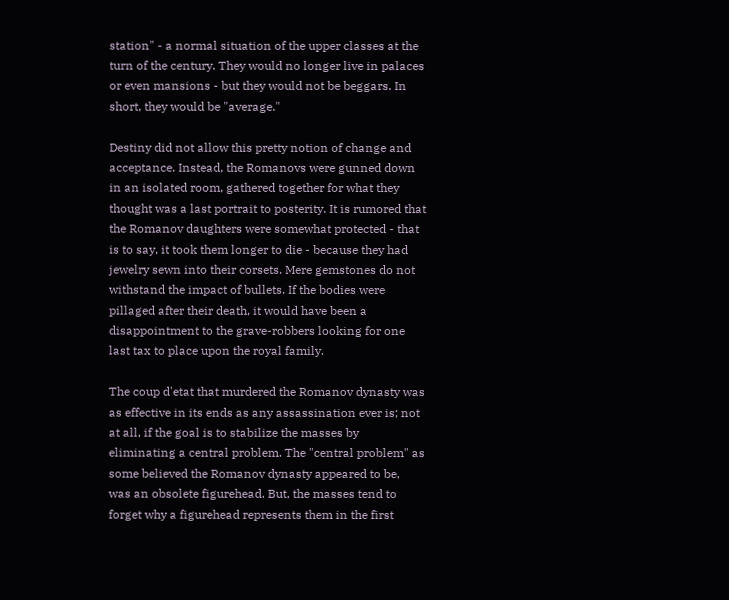station" - a normal situation of the upper classes at the turn of the century. They would no longer live in palaces or even mansions - but they would not be beggars. In short, they would be "average."

Destiny did not allow this pretty notion of change and acceptance. Instead, the Romanovs were gunned down in an isolated room, gathered together for what they thought was a last portrait to posterity. It is rumored that the Romanov daughters were somewhat protected - that is to say, it took them longer to die - because they had jewelry sewn into their corsets. Mere gemstones do not withstand the impact of bullets. If the bodies were pillaged after their death, it would have been a disappointment to the grave-robbers looking for one last tax to place upon the royal family.

The coup d'etat that murdered the Romanov dynasty was as effective in its ends as any assassination ever is; not at all, if the goal is to stabilize the masses by eliminating a central problem. The "central problem" as some believed the Romanov dynasty appeared to be,  was an obsolete figurehead. But, the masses tend to forget why a figurehead represents them in the first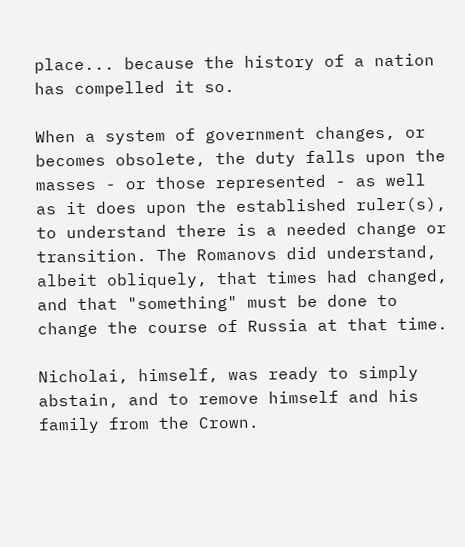place... because the history of a nation has compelled it so.

When a system of government changes, or becomes obsolete, the duty falls upon the masses - or those represented - as well as it does upon the established ruler(s), to understand there is a needed change or transition. The Romanovs did understand, albeit obliquely, that times had changed, and that "something" must be done to change the course of Russia at that time.

Nicholai, himself, was ready to simply abstain, and to remove himself and his family from the Crown.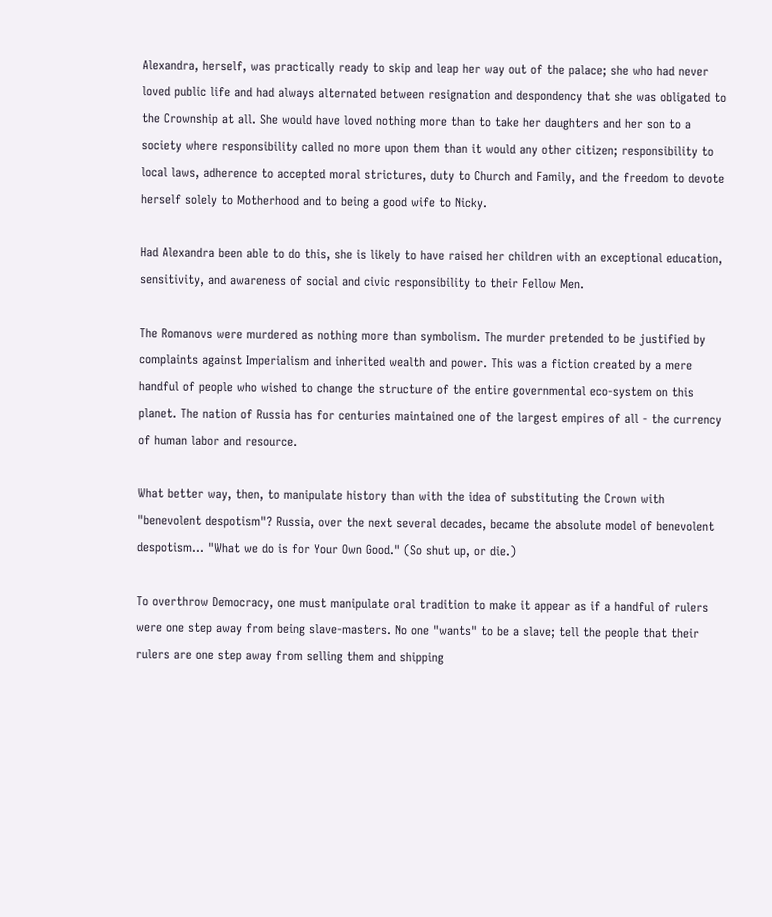Alexandra, herself, was practically ready to skip and leap her way out of the palace; she who had never loved public life and had always alternated between resignation and despondency that she was obligated to the Crownship at all. She would have loved nothing more than to take her daughters and her son to a society where responsibility called no more upon them than it would any other citizen; responsibility to local laws, adherence to accepted moral strictures, duty to Church and Family, and the freedom to devote herself solely to Motherhood and to being a good wife to Nicky.

Had Alexandra been able to do this, she is likely to have raised her children with an exceptional education, sensitivity, and awareness of social and civic responsibility to their Fellow Men.

The Romanovs were murdered as nothing more than symbolism. The murder pretended to be justified by complaints against Imperialism and inherited wealth and power. This was a fiction created by a mere handful of people who wished to change the structure of the entire governmental eco-system on this planet. The nation of Russia has for centuries maintained one of the largest empires of all - the currency of human labor and resource.

What better way, then, to manipulate history than with the idea of substituting the Crown with "benevolent despotism"? Russia, over the next several decades, became the absolute model of benevolent despotism... "What we do is for Your Own Good." (So shut up, or die.)

To overthrow Democracy, one must manipulate oral tradition to make it appear as if a handful of rulers were one step away from being slave-masters. No one "wants" to be a slave; tell the people that their rulers are one step away from selling them and shipping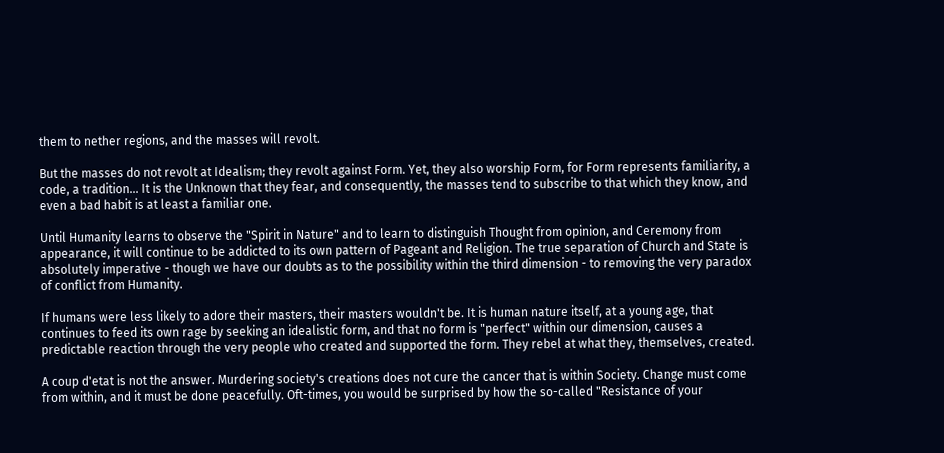them to nether regions, and the masses will revolt.

But the masses do not revolt at Idealism; they revolt against Form. Yet, they also worship Form, for Form represents familiarity, a code, a tradition... It is the Unknown that they fear, and consequently, the masses tend to subscribe to that which they know, and even a bad habit is at least a familiar one.

Until Humanity learns to observe the "Spirit in Nature" and to learn to distinguish Thought from opinion, and Ceremony from appearance, it will continue to be addicted to its own pattern of Pageant and Religion. The true separation of Church and State is absolutely imperative - though we have our doubts as to the possibility within the third dimension - to removing the very paradox of conflict from Humanity.

If humans were less likely to adore their masters, their masters wouldn't be. It is human nature itself, at a young age, that continues to feed its own rage by seeking an idealistic form, and that no form is "perfect" within our dimension, causes a predictable reaction through the very people who created and supported the form. They rebel at what they, themselves, created.

A coup d'etat is not the answer. Murdering society's creations does not cure the cancer that is within Society. Change must come from within, and it must be done peacefully. Oft-times, you would be surprised by how the so-called "Resistance of your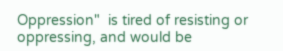Oppression"  is tired of resisting or oppressing, and would be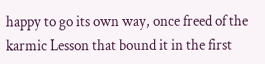happy to go its own way, once freed of the karmic Lesson that bound it in the first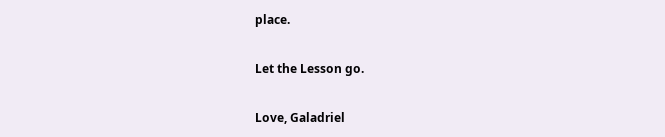place.

Let the Lesson go.

Love, Galadriel